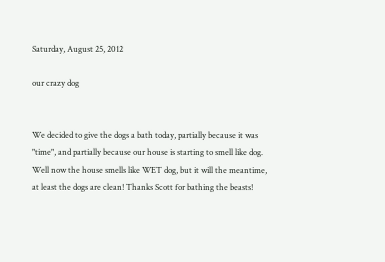Saturday, August 25, 2012

our crazy dog


We decided to give the dogs a bath today, partially because it was "time", and partially because our house is starting to smell like dog. Well now the house smells like WET dog, but it will the meantime, at least the dogs are clean! Thanks Scott for bathing the beasts!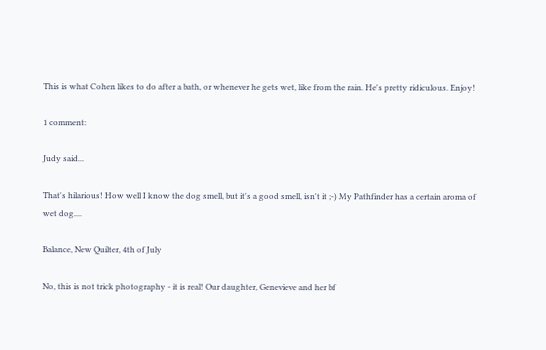This is what Cohen likes to do after a bath, or whenever he gets wet, like from the rain. He's pretty ridiculous. Enjoy!

1 comment:

Judy said...

That's hilarious! How well I know the dog smell, but it's a good smell, isn't it ;-) My Pathfinder has a certain aroma of wet dog....

Balance, New Quilter, 4th of July

No, this is not trick photography - it is real! Our daughter, Genevieve and her bf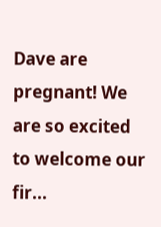Dave are pregnant! We are so excited to welcome our fir...